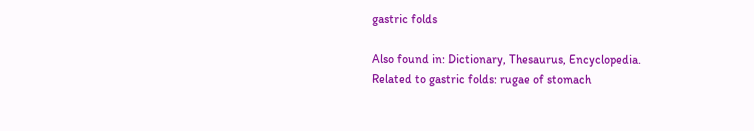gastric folds

Also found in: Dictionary, Thesaurus, Encyclopedia.
Related to gastric folds: rugae of stomach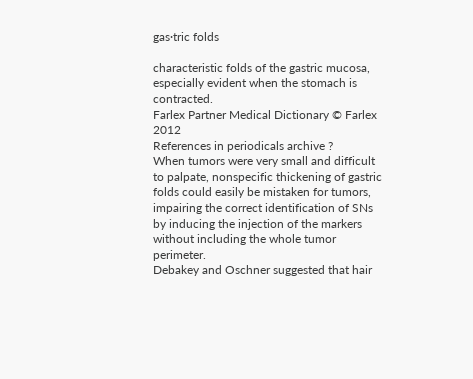gas·tric folds

characteristic folds of the gastric mucosa, especially evident when the stomach is contracted.
Farlex Partner Medical Dictionary © Farlex 2012
References in periodicals archive ?
When tumors were very small and difficult to palpate, nonspecific thickening of gastric folds could easily be mistaken for tumors, impairing the correct identification of SNs by inducing the injection of the markers without including the whole tumor perimeter.
Debakey and Oschner suggested that hair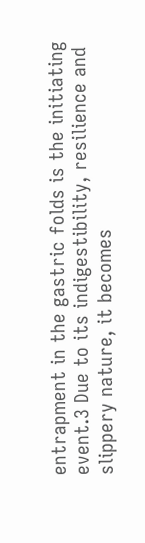entrapment in the gastric folds is the initiating event.3 Due to its indigestibility, resilience and slippery nature, it becomes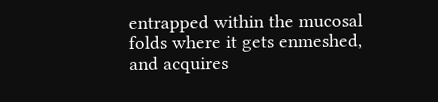entrapped within the mucosal folds where it gets enmeshed, and acquires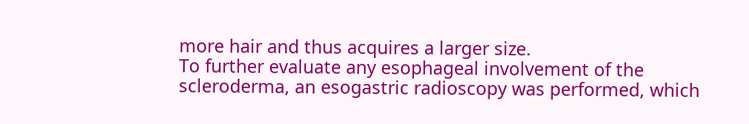more hair and thus acquires a larger size.
To further evaluate any esophageal involvement of the scleroderma, an esogastric radioscopy was performed, which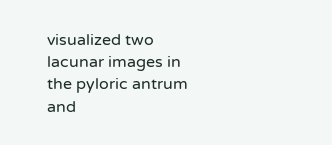visualized two lacunar images in the pyloric antrum and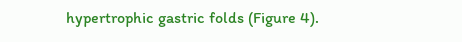hypertrophic gastric folds (Figure 4).